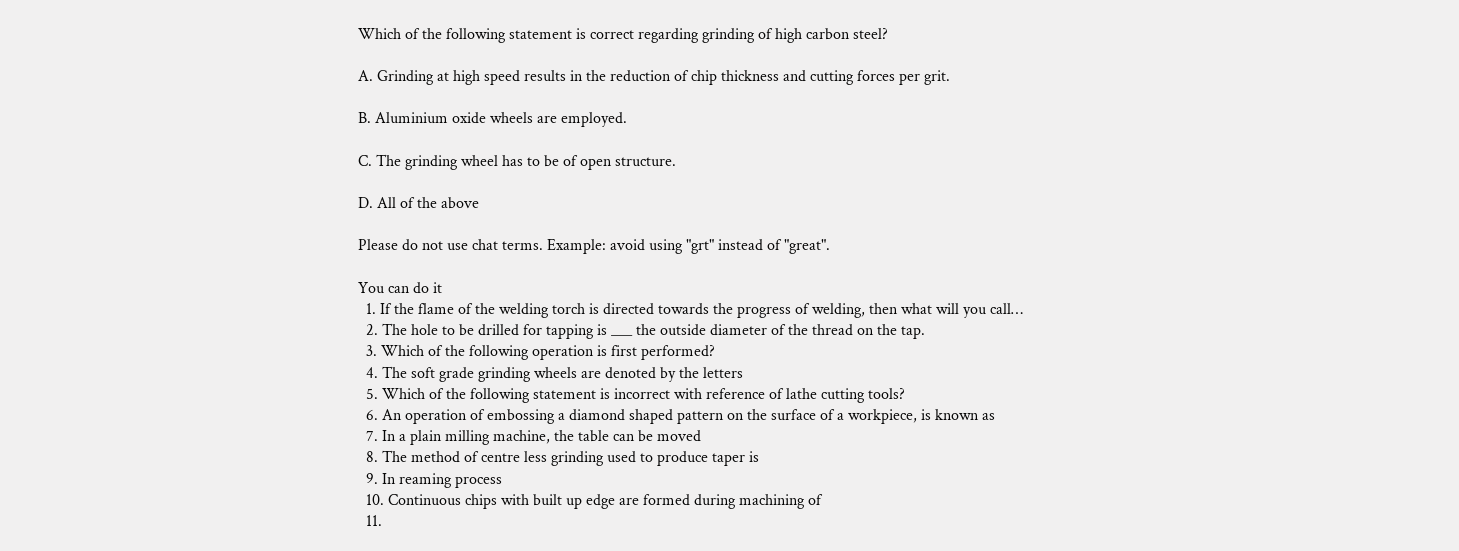Which of the following statement is correct regarding grinding of high carbon steel?

A. Grinding at high speed results in the reduction of chip thickness and cutting forces per grit.

B. Aluminium oxide wheels are employed.

C. The grinding wheel has to be of open structure.

D. All of the above

Please do not use chat terms. Example: avoid using "grt" instead of "great".

You can do it
  1. If the flame of the welding torch is directed towards the progress of welding, then what will you call…
  2. The hole to be drilled for tapping is ___ the outside diameter of the thread on the tap.
  3. Which of the following operation is first performed?
  4. The soft grade grinding wheels are denoted by the letters
  5. Which of the following statement is incorrect with reference of lathe cutting tools?
  6. An operation of embossing a diamond shaped pattern on the surface of a workpiece, is known as
  7. In a plain milling machine, the table can be moved
  8. The method of centre less grinding used to produce taper is
  9. In reaming process
  10. Continuous chips with built up edge are formed during machining of
  11.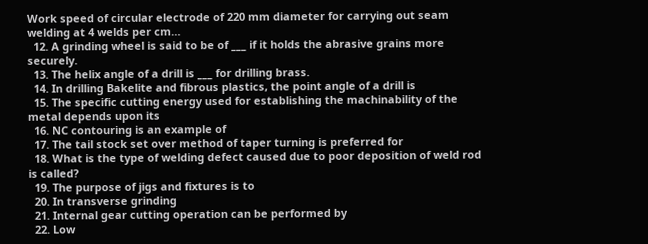Work speed of circular electrode of 220 mm diameter for carrying out seam welding at 4 welds per cm…
  12. A grinding wheel is said to be of ___ if it holds the abrasive grains more securely.
  13. The helix angle of a drill is ___ for drilling brass.
  14. In drilling Bakelite and fibrous plastics, the point angle of a drill is
  15. The specific cutting energy used for establishing the machinability of the metal depends upon its
  16. NC contouring is an example of
  17. The tail stock set over method of taper turning is preferred for
  18. What is the type of welding defect caused due to poor deposition of weld rod is called?
  19. The purpose of jigs and fixtures is to
  20. In transverse grinding
  21. Internal gear cutting operation can be performed by
  22. Low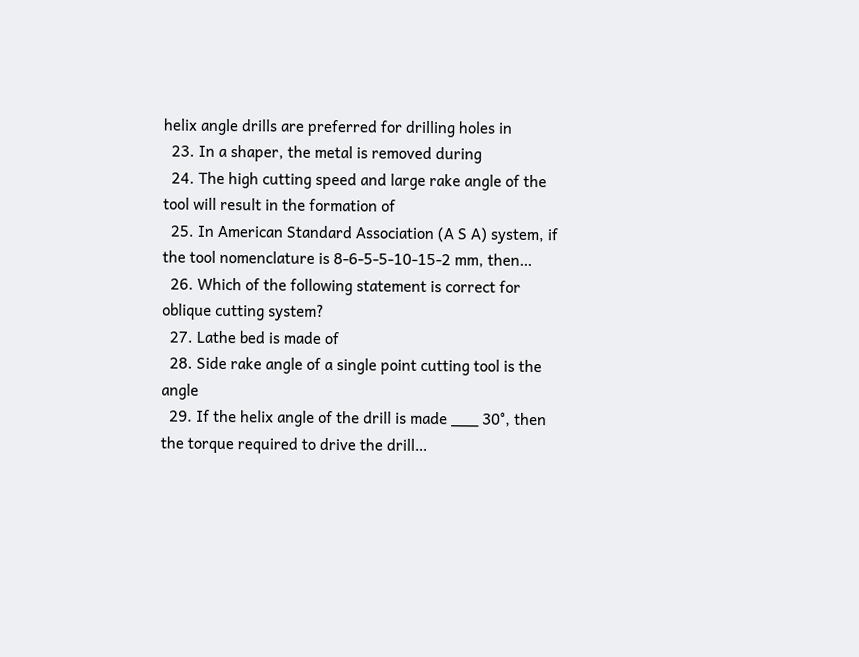helix angle drills are preferred for drilling holes in
  23. In a shaper, the metal is removed during
  24. The high cutting speed and large rake angle of the tool will result in the formation of
  25. In American Standard Association (A S A) system, if the tool nomenclature is 8-6-5-5-10-15-2 mm, then…
  26. Which of the following statement is correct for oblique cutting system?
  27. Lathe bed is made of
  28. Side rake angle of a single point cutting tool is the angle
  29. If the helix angle of the drill is made ___ 30°, then the torque required to drive the drill…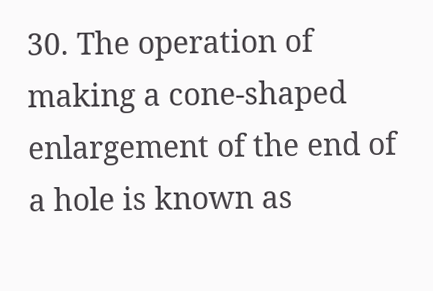30. The operation of making a cone-shaped enlargement of the end of a hole is known as